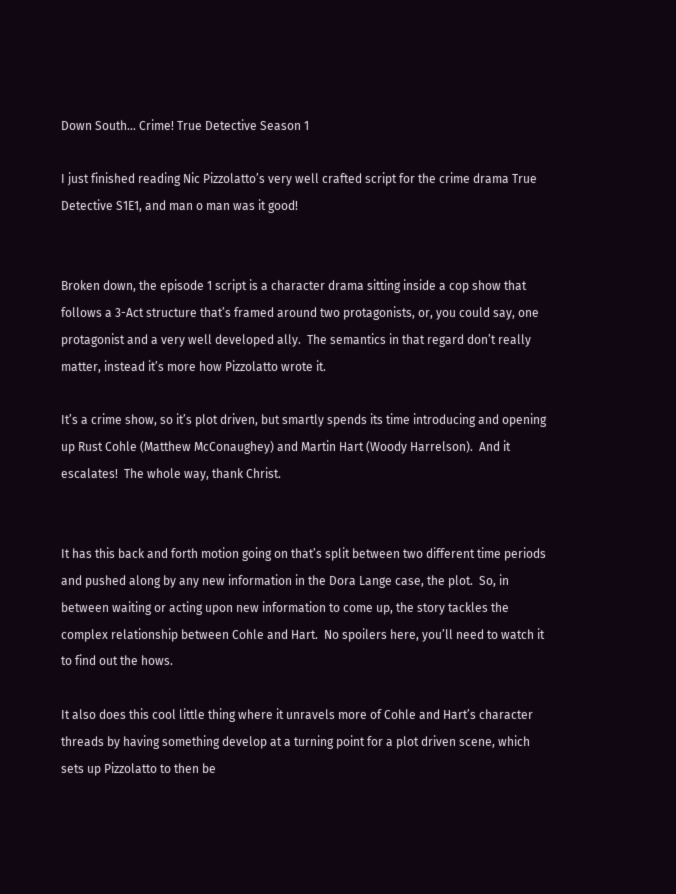Down South… Crime! True Detective Season 1

I just finished reading Nic Pizzolatto’s very well crafted script for the crime drama True Detective S1E1, and man o man was it good!


Broken down, the episode 1 script is a character drama sitting inside a cop show that follows a 3-Act structure that’s framed around two protagonists, or, you could say, one protagonist and a very well developed ally.  The semantics in that regard don’t really matter, instead it’s more how Pizzolatto wrote it.

It’s a crime show, so it’s plot driven, but smartly spends its time introducing and opening up Rust Cohle (Matthew McConaughey) and Martin Hart (Woody Harrelson).  And it escalates!  The whole way, thank Christ.


It has this back and forth motion going on that’s split between two different time periods and pushed along by any new information in the Dora Lange case, the plot.  So, in between waiting or acting upon new information to come up, the story tackles the complex relationship between Cohle and Hart.  No spoilers here, you’ll need to watch it to find out the hows.

It also does this cool little thing where it unravels more of Cohle and Hart’s character threads by having something develop at a turning point for a plot driven scene, which sets up Pizzolatto to then be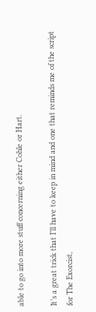able to go into more stuff concerning either Cohle or Hart.

It’s a great trick that I’ll have to keep in mind and one that reminds me of the script for The Exorcist,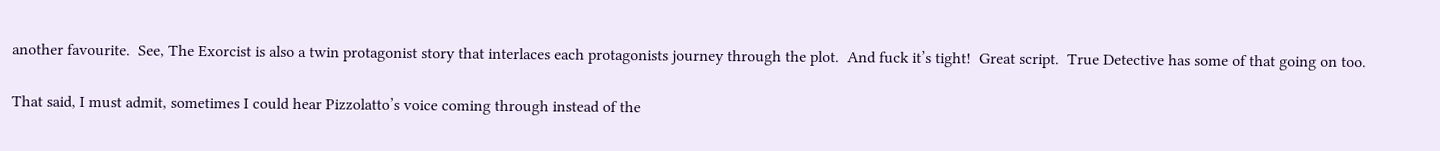another favourite.  See, The Exorcist is also a twin protagonist story that interlaces each protagonists journey through the plot.  And fuck it’s tight!  Great script.  True Detective has some of that going on too.

That said, I must admit, sometimes I could hear Pizzolatto’s voice coming through instead of the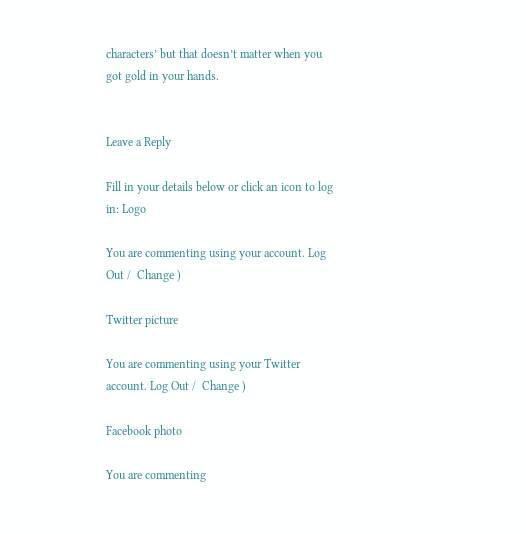characters’ but that doesn’t matter when you got gold in your hands.


Leave a Reply

Fill in your details below or click an icon to log in: Logo

You are commenting using your account. Log Out /  Change )

Twitter picture

You are commenting using your Twitter account. Log Out /  Change )

Facebook photo

You are commenting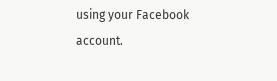using your Facebook account.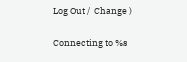Log Out /  Change )

Connecting to %s